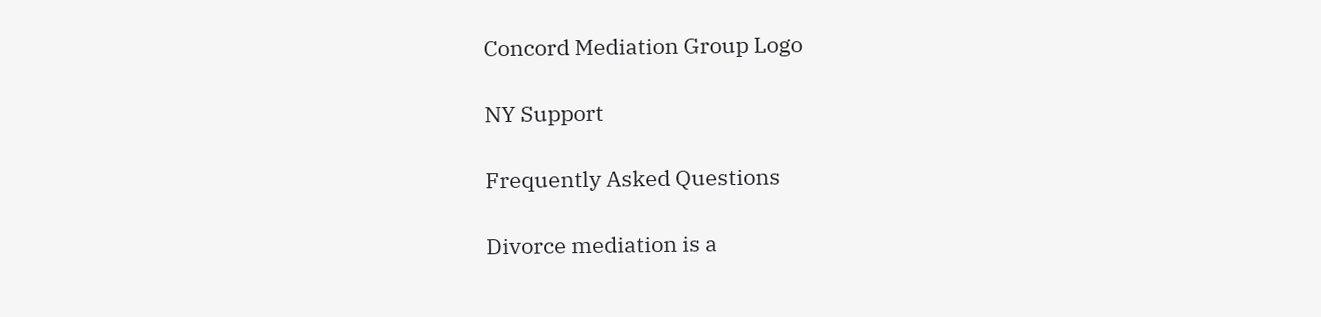Concord Mediation Group Logo

NY Support

Frequently Asked Questions

Divorce mediation is a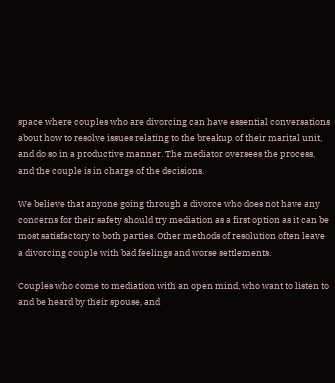space where couples who are divorcing can have essential conversations about how to resolve issues relating to the breakup of their marital unit, and do so in a productive manner. The mediator oversees the process, and the couple is in charge of the decisions.

We believe that anyone going through a divorce who does not have any concerns for their safety should try mediation as a first option as it can be most satisfactory to both parties. Other methods of resolution often leave a divorcing couple with bad feelings and worse settlements.

Couples who come to mediation with an open mind, who want to listen to and be heard by their spouse, and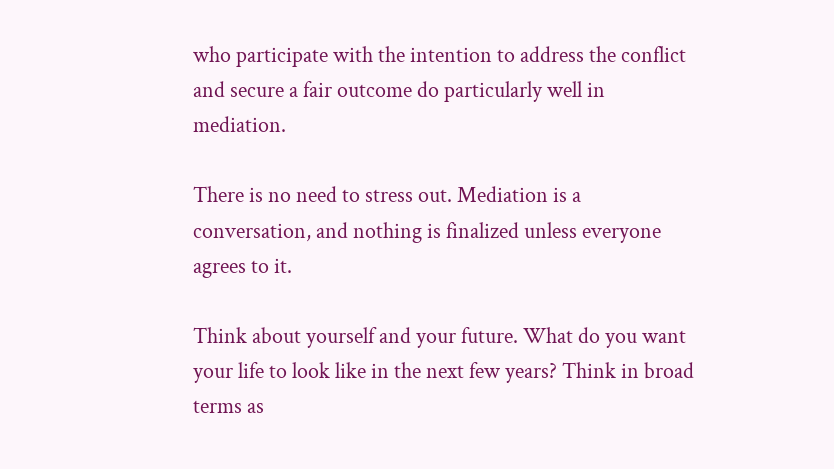who participate with the intention to address the conflict and secure a fair outcome do particularly well in mediation.

There is no need to stress out. Mediation is a conversation, and nothing is finalized unless everyone agrees to it.

Think about yourself and your future. What do you want your life to look like in the next few years? Think in broad terms as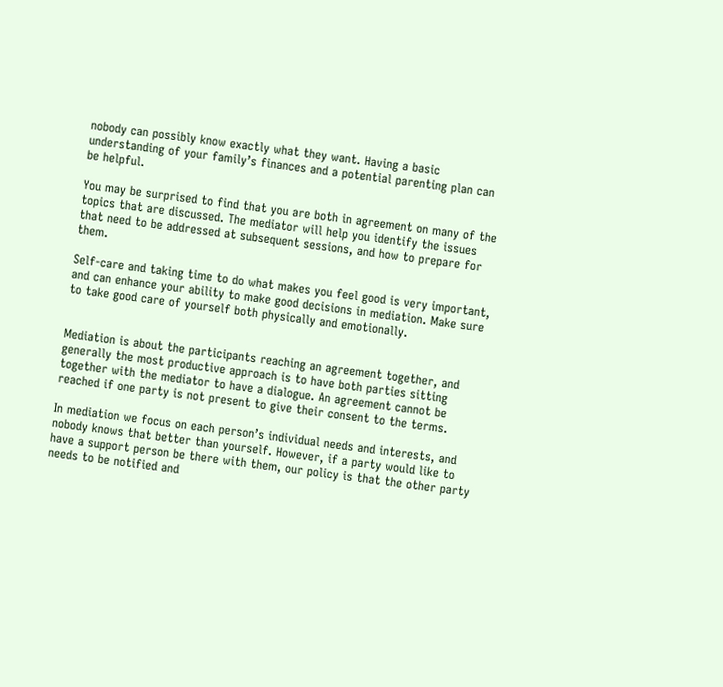nobody can possibly know exactly what they want. Having a basic understanding of your family’s finances and a potential parenting plan can be helpful.

You may be surprised to find that you are both in agreement on many of the topics that are discussed. The mediator will help you identify the issues that need to be addressed at subsequent sessions, and how to prepare for them.

Self-care and taking time to do what makes you feel good is very important, and can enhance your ability to make good decisions in mediation. Make sure to take good care of yourself both physically and emotionally.


Mediation is about the participants reaching an agreement together, and generally the most productive approach is to have both parties sitting together with the mediator to have a dialogue. An agreement cannot be reached if one party is not present to give their consent to the terms.

In mediation we focus on each person’s individual needs and interests, and nobody knows that better than yourself. However, if a party would like to have a support person be there with them, our policy is that the other party needs to be notified and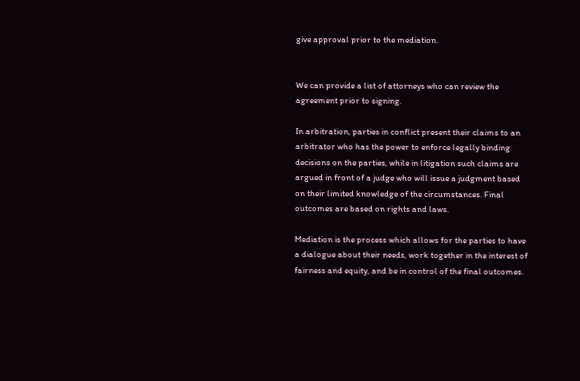give approval prior to the mediation.


We can provide a list of attorneys who can review the agreement prior to signing.

In arbitration, parties in conflict present their claims to an arbitrator who has the power to enforce legally binding decisions on the parties, while in litigation such claims are argued in front of a judge who will issue a judgment based on their limited knowledge of the circumstances. Final outcomes are based on rights and laws.

Mediation is the process which allows for the parties to have a dialogue about their needs, work together in the interest of fairness and equity, and be in control of the final outcomes.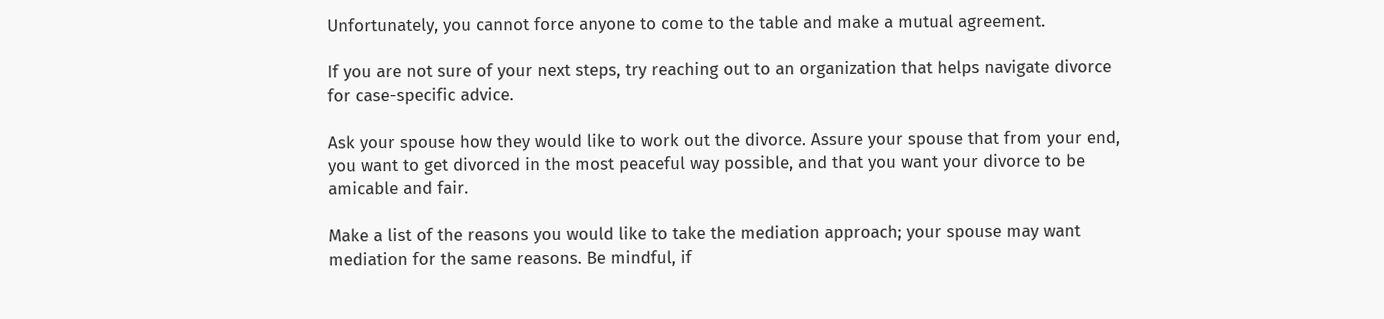Unfortunately, you cannot force anyone to come to the table and make a mutual agreement.

If you are not sure of your next steps, try reaching out to an organization that helps navigate divorce for case-specific advice.

Ask your spouse how they would like to work out the divorce. Assure your spouse that from your end, you want to get divorced in the most peaceful way possible, and that you want your divorce to be amicable and fair.

Make a list of the reasons you would like to take the mediation approach; your spouse may want mediation for the same reasons. Be mindful, if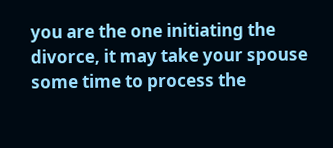you are the one initiating the divorce, it may take your spouse some time to process the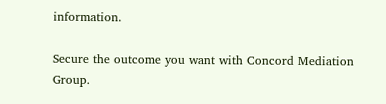information.

Secure the outcome you want with Concord Mediation Group.